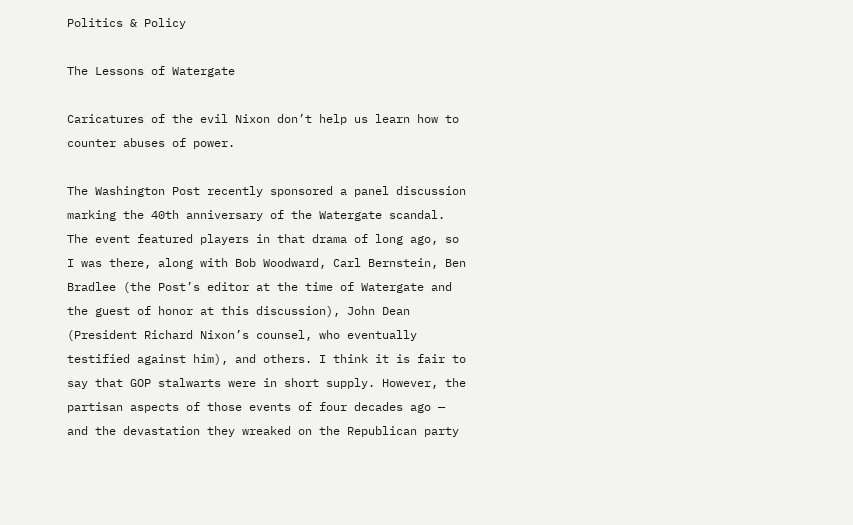Politics & Policy

The Lessons of Watergate

Caricatures of the evil Nixon don’t help us learn how to counter abuses of power.

The Washington Post recently sponsored a panel discussion marking the 40th anniversary of the Watergate scandal. The event featured players in that drama of long ago, so I was there, along with Bob Woodward, Carl Bernstein, Ben Bradlee (the Post’s editor at the time of Watergate and the guest of honor at this discussion), John Dean (President Richard Nixon’s counsel, who eventually testified against him), and others. I think it is fair to say that GOP stalwarts were in short supply. However, the partisan aspects of those events of four decades ago — and the devastation they wreaked on the Republican party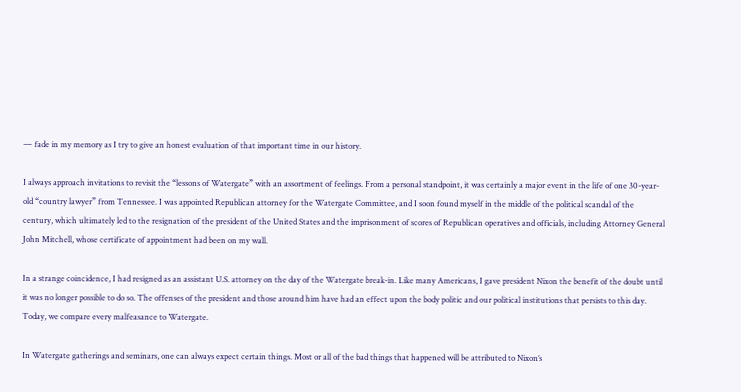— fade in my memory as I try to give an honest evaluation of that important time in our history.

I always approach invitations to revisit the “lessons of Watergate” with an assortment of feelings. From a personal standpoint, it was certainly a major event in the life of one 30-year-old “country lawyer” from Tennessee. I was appointed Republican attorney for the Watergate Committee, and I soon found myself in the middle of the political scandal of the century, which ultimately led to the resignation of the president of the United States and the imprisonment of scores of Republican operatives and officials, including Attorney General John Mitchell, whose certificate of appointment had been on my wall.

In a strange coincidence, I had resigned as an assistant U.S. attorney on the day of the Watergate break-in. Like many Americans, I gave president Nixon the benefit of the doubt until it was no longer possible to do so. The offenses of the president and those around him have had an effect upon the body politic and our political institutions that persists to this day. Today, we compare every malfeasance to Watergate.

In Watergate gatherings and seminars, one can always expect certain things. Most or all of the bad things that happened will be attributed to Nixon’s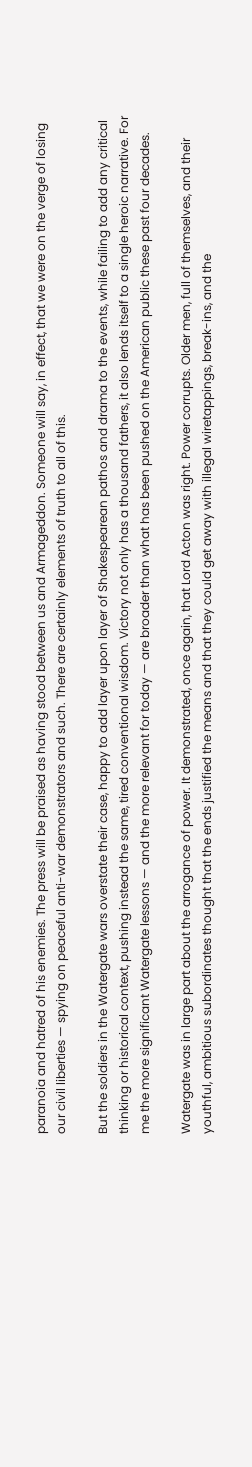paranoia and hatred of his enemies. The press will be praised as having stood between us and Armageddon. Someone will say, in effect, that we were on the verge of losing our civil liberties — spying on peaceful anti-war demonstrators and such. There are certainly elements of truth to all of this.

But the soldiers in the Watergate wars overstate their case, happy to add layer upon layer of Shakespearean pathos and drama to the events, while failing to add any critical thinking or historical context, pushing instead the same, tired conventional wisdom. Victory not only has a thousand fathers, it also lends itself to a single heroic narrative. For me the more significant Watergate lessons — and the more relevant for today — are broader than what has been pushed on the American public these past four decades.

Watergate was in large part about the arrogance of power. It demonstrated, once again, that Lord Acton was right. Power corrupts. Older men, full of themselves, and their youthful, ambitious subordinates thought that the ends justified the means and that they could get away with illegal wiretappings, break-ins, and the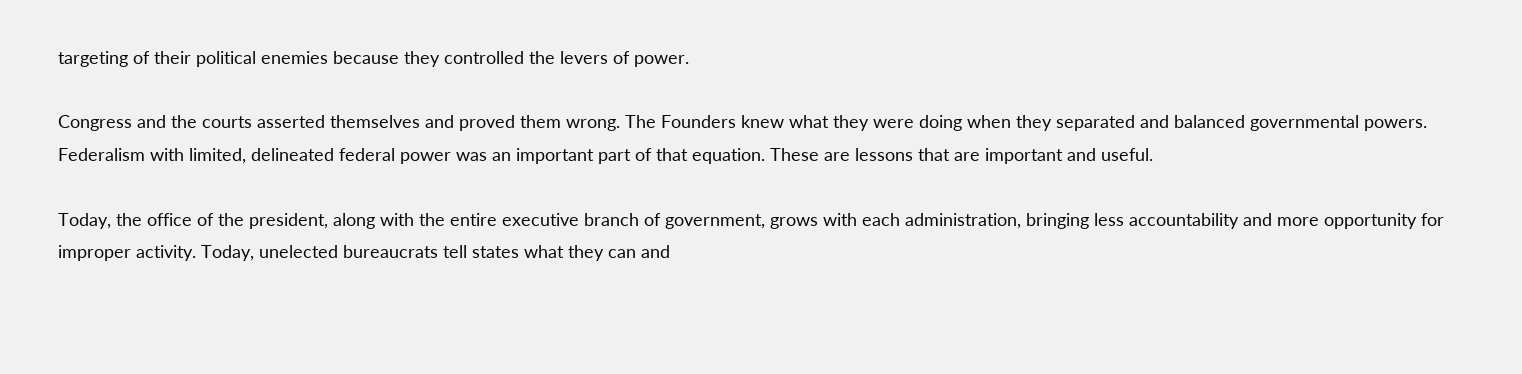targeting of their political enemies because they controlled the levers of power.

Congress and the courts asserted themselves and proved them wrong. The Founders knew what they were doing when they separated and balanced governmental powers. Federalism with limited, delineated federal power was an important part of that equation. These are lessons that are important and useful.

Today, the office of the president, along with the entire executive branch of government, grows with each administration, bringing less accountability and more opportunity for improper activity. Today, unelected bureaucrats tell states what they can and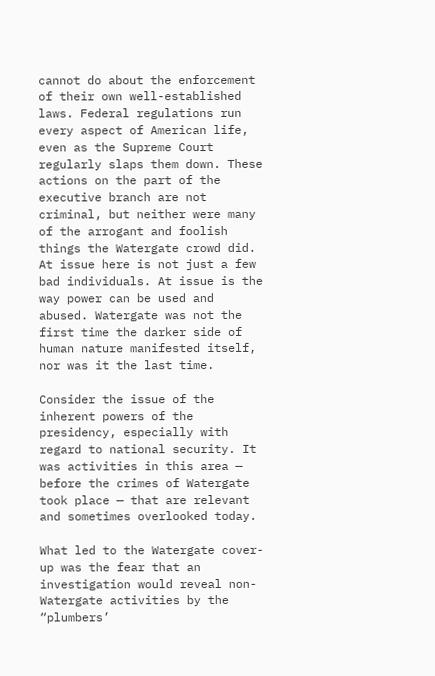cannot do about the enforcement of their own well-established laws. Federal regulations run every aspect of American life, even as the Supreme Court regularly slaps them down. These actions on the part of the executive branch are not criminal, but neither were many of the arrogant and foolish things the Watergate crowd did. At issue here is not just a few bad individuals. At issue is the way power can be used and abused. Watergate was not the first time the darker side of human nature manifested itself, nor was it the last time.

Consider the issue of the inherent powers of the presidency, especially with regard to national security. It was activities in this area — before the crimes of Watergate took place — that are relevant and sometimes overlooked today.

What led to the Watergate cover-up was the fear that an investigation would reveal non-Watergate activities by the “plumbers’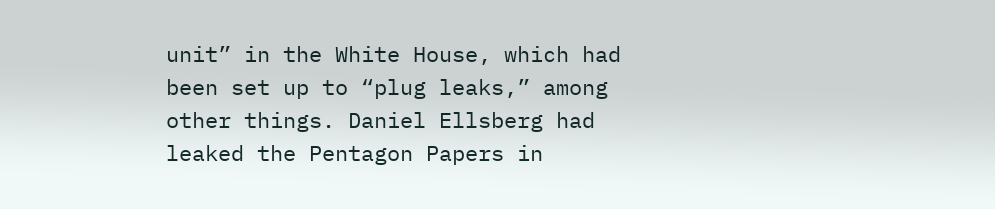unit” in the White House, which had been set up to “plug leaks,” among other things. Daniel Ellsberg had leaked the Pentagon Papers in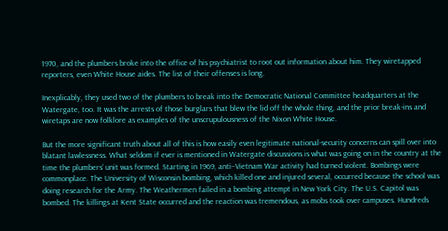1970, and the plumbers broke into the office of his psychiatrist to root out information about him. They wiretapped reporters, even White House aides. The list of their offenses is long.

Inexplicably, they used two of the plumbers to break into the Democratic National Committee headquarters at the Watergate, too. It was the arrests of those burglars that blew the lid off the whole thing, and the prior break-ins and wiretaps are now folklore as examples of the unscrupulousness of the Nixon White House.

But the more significant truth about all of this is how easily even legitimate national-security concerns can spill over into blatant lawlessness. What seldom if ever is mentioned in Watergate discussions is what was going on in the country at the time the plumbers’ unit was formed. Starting in 1969, anti–Vietnam War activity had turned violent. Bombings were commonplace. The University of Wisconsin bombing, which killed one and injured several, occurred because the school was doing research for the Army. The Weathermen failed in a bombing attempt in New York City. The U.S. Capitol was bombed. The killings at Kent State occurred and the reaction was tremendous, as mobs took over campuses. Hundreds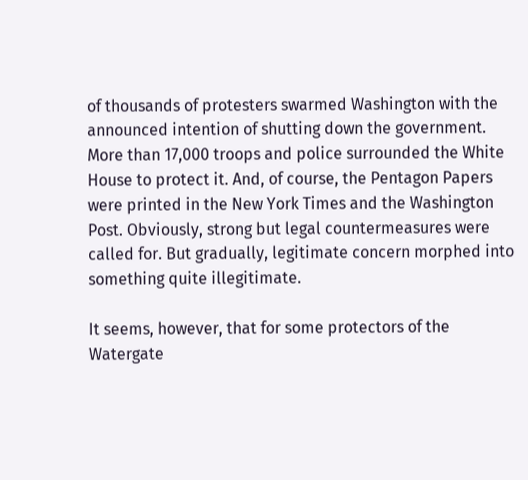of thousands of protesters swarmed Washington with the announced intention of shutting down the government. More than 17,000 troops and police surrounded the White House to protect it. And, of course, the Pentagon Papers were printed in the New York Times and the Washington Post. Obviously, strong but legal countermeasures were called for. But gradually, legitimate concern morphed into something quite illegitimate.

It seems, however, that for some protectors of the Watergate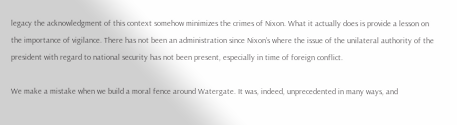legacy the acknowledgment of this context somehow minimizes the crimes of Nixon. What it actually does is provide a lesson on the importance of vigilance. There has not been an administration since Nixon’s where the issue of the unilateral authority of the president with regard to national security has not been present, especially in time of foreign conflict.

We make a mistake when we build a moral fence around Watergate. It was, indeed, unprecedented in many ways, and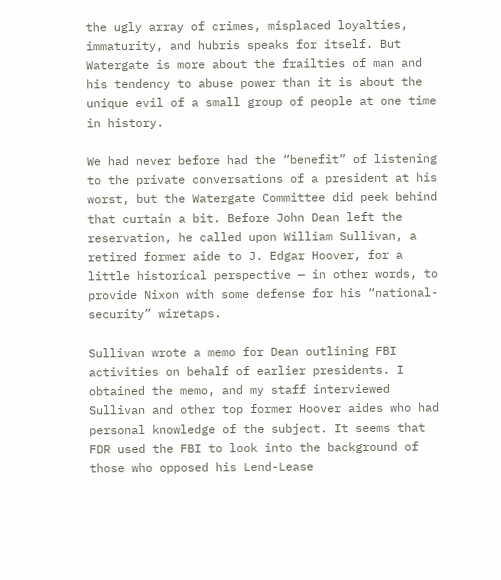the ugly array of crimes, misplaced loyalties, immaturity, and hubris speaks for itself. But Watergate is more about the frailties of man and his tendency to abuse power than it is about the unique evil of a small group of people at one time in history.

We had never before had the “benefit” of listening to the private conversations of a president at his worst, but the Watergate Committee did peek behind that curtain a bit. Before John Dean left the reservation, he called upon William Sullivan, a retired former aide to J. Edgar Hoover, for a little historical perspective — in other words, to provide Nixon with some defense for his “national-security” wiretaps.

Sullivan wrote a memo for Dean outlining FBI activities on behalf of earlier presidents. I obtained the memo, and my staff interviewed Sullivan and other top former Hoover aides who had personal knowledge of the subject. It seems that FDR used the FBI to look into the background of those who opposed his Lend-Lease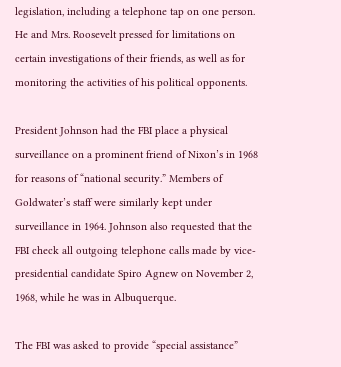legislation, including a telephone tap on one person. He and Mrs. Roosevelt pressed for limitations on certain investigations of their friends, as well as for monitoring the activities of his political opponents.

President Johnson had the FBI place a physical surveillance on a prominent friend of Nixon’s in 1968 for reasons of “national security.” Members of Goldwater’s staff were similarly kept under surveillance in 1964. Johnson also requested that the FBI check all outgoing telephone calls made by vice-presidential candidate Spiro Agnew on November 2, 1968, while he was in Albuquerque.

The FBI was asked to provide “special assistance”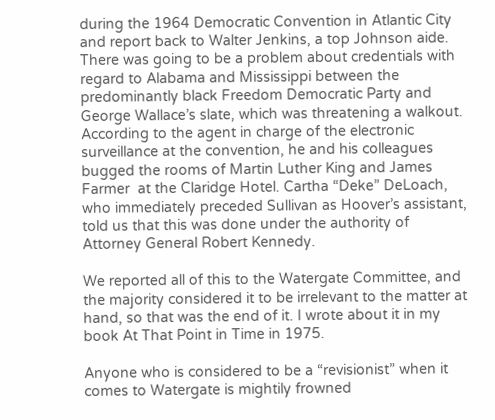during the 1964 Democratic Convention in Atlantic City and report back to Walter Jenkins, a top Johnson aide. There was going to be a problem about credentials with regard to Alabama and Mississippi between the predominantly black Freedom Democratic Party and George Wallace’s slate, which was threatening a walkout. According to the agent in charge of the electronic surveillance at the convention, he and his colleagues bugged the rooms of Martin Luther King and James Farmer  at the Claridge Hotel. Cartha “Deke” DeLoach, who immediately preceded Sullivan as Hoover’s assistant, told us that this was done under the authority of Attorney General Robert Kennedy.

We reported all of this to the Watergate Committee, and the majority considered it to be irrelevant to the matter at hand, so that was the end of it. I wrote about it in my book At That Point in Time in 1975.

Anyone who is considered to be a “revisionist” when it comes to Watergate is mightily frowned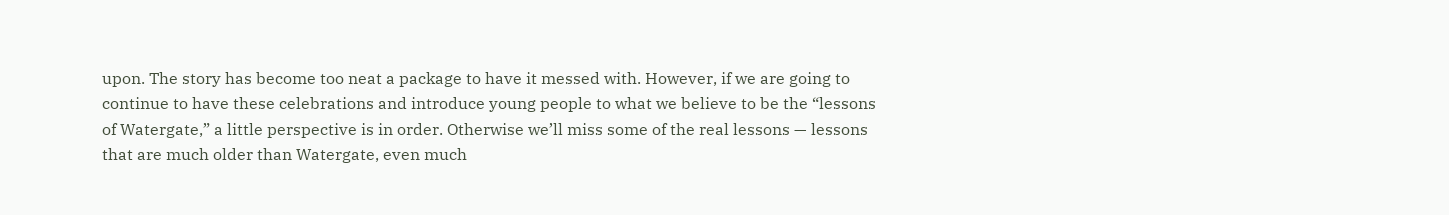upon. The story has become too neat a package to have it messed with. However, if we are going to continue to have these celebrations and introduce young people to what we believe to be the “lessons of Watergate,” a little perspective is in order. Otherwise we’ll miss some of the real lessons — lessons that are much older than Watergate, even much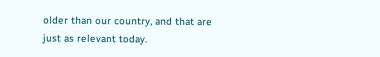older than our country, and that are just as relevant today.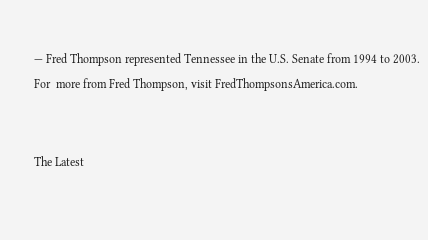— Fred Thompson represented Tennessee in the U.S. Senate from 1994 to 2003. For  more from Fred Thompson, visit FredThompsonsAmerica.com.


The Latest